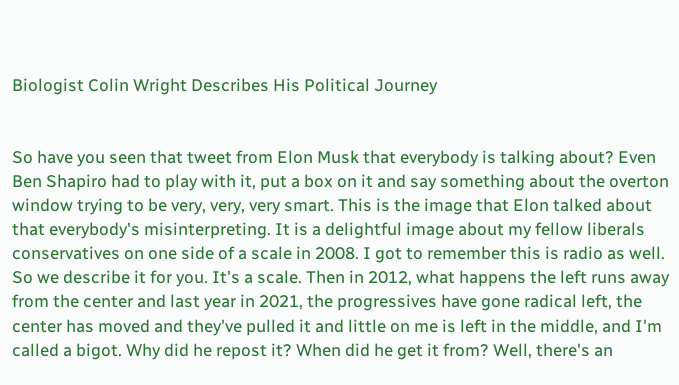Biologist Colin Wright Describes His Political Journey


So have you seen that tweet from Elon Musk that everybody is talking about? Even Ben Shapiro had to play with it, put a box on it and say something about the overton window trying to be very, very, very smart. This is the image that Elon talked about that everybody's misinterpreting. It is a delightful image about my fellow liberals conservatives on one side of a scale in 2008. I got to remember this is radio as well. So we describe it for you. It's a scale. Then in 2012, what happens the left runs away from the center and last year in 2021, the progressives have gone radical left, the center has moved and they've pulled it and little on me is left in the middle, and I'm called a bigot. Why did he repost it? When did he get it from? Well, there's an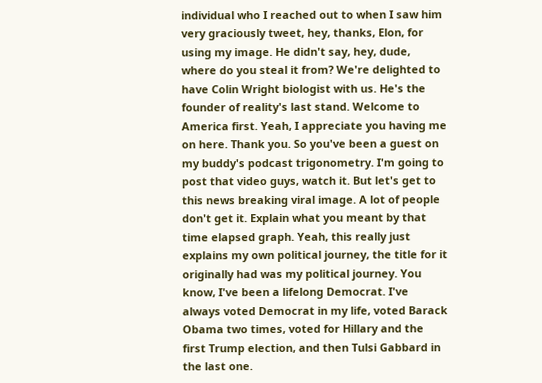individual who I reached out to when I saw him very graciously tweet, hey, thanks, Elon, for using my image. He didn't say, hey, dude, where do you steal it from? We're delighted to have Colin Wright biologist with us. He's the founder of reality's last stand. Welcome to America first. Yeah, I appreciate you having me on here. Thank you. So you've been a guest on my buddy's podcast trigonometry. I'm going to post that video guys, watch it. But let's get to this news breaking viral image. A lot of people don't get it. Explain what you meant by that time elapsed graph. Yeah, this really just explains my own political journey, the title for it originally had was my political journey. You know, I've been a lifelong Democrat. I've always voted Democrat in my life, voted Barack Obama two times, voted for Hillary and the first Trump election, and then Tulsi Gabbard in the last one.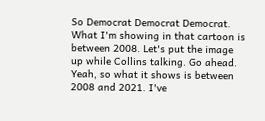So Democrat Democrat Democrat. What I'm showing in that cartoon is between 2008. Let's put the image up while Collins talking. Go ahead. Yeah, so what it shows is between 2008 and 2021. I've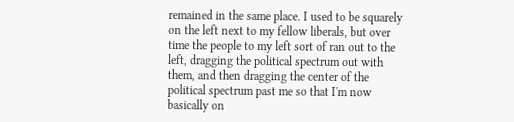remained in the same place. I used to be squarely on the left next to my fellow liberals, but over time the people to my left sort of ran out to the left, dragging the political spectrum out with them, and then dragging the center of the political spectrum past me so that I'm now basically on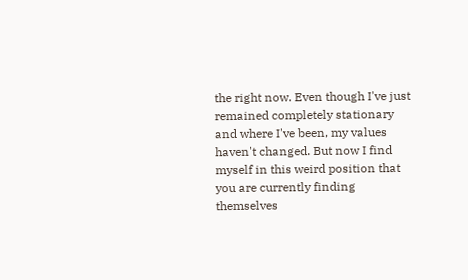the right now. Even though I've just remained completely stationary and where I've been, my values haven't changed. But now I find myself in this weird position that you are currently finding themselves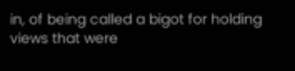in, of being called a bigot for holding views that were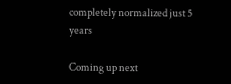completely normalized just 5 years

Coming up next